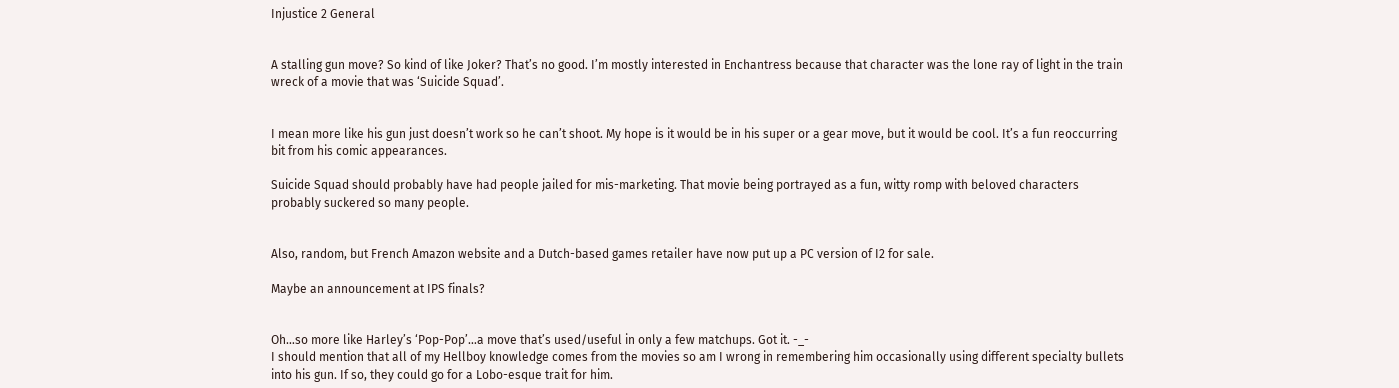Injustice 2 General


A stalling gun move? So kind of like Joker? That’s no good. I’m mostly interested in Enchantress because that character was the lone ray of light in the train wreck of a movie that was ‘Suicide Squad’.


I mean more like his gun just doesn’t work so he can’t shoot. My hope is it would be in his super or a gear move, but it would be cool. It’s a fun reoccurring bit from his comic appearances.

Suicide Squad should probably have had people jailed for mis-marketing. That movie being portrayed as a fun, witty romp with beloved characters probably suckered so many people.


Also, random, but French Amazon website and a Dutch-based games retailer have now put up a PC version of I2 for sale.

Maybe an announcement at IPS finals?


Oh…so more like Harley’s ‘Pop-Pop’…a move that’s used/useful in only a few matchups. Got it. -_-
I should mention that all of my Hellboy knowledge comes from the movies so am I wrong in remembering him occasionally using different specialty bullets into his gun. If so, they could go for a Lobo-esque trait for him.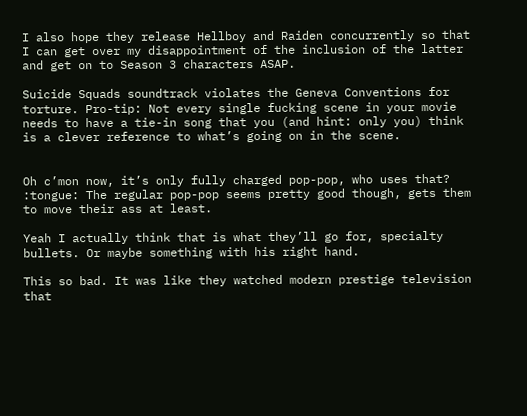I also hope they release Hellboy and Raiden concurrently so that I can get over my disappointment of the inclusion of the latter and get on to Season 3 characters ASAP.

Suicide Squads soundtrack violates the Geneva Conventions for torture. Pro-tip: Not every single fucking scene in your movie needs to have a tie-in song that you (and hint: only you) think is a clever reference to what’s going on in the scene.


Oh c’mon now, it’s only fully charged pop-pop, who uses that? :tongue: The regular pop-pop seems pretty good though, gets them to move their ass at least.

Yeah I actually think that is what they’ll go for, specialty bullets. Or maybe something with his right hand.

This so bad. It was like they watched modern prestige television that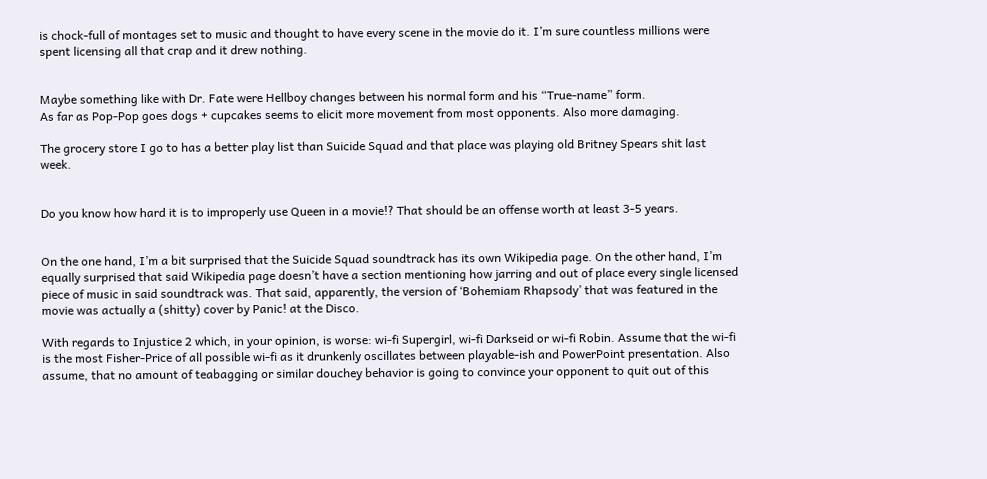is chock-full of montages set to music and thought to have every scene in the movie do it. I’m sure countless millions were spent licensing all that crap and it drew nothing.


Maybe something like with Dr. Fate were Hellboy changes between his normal form and his “True-name” form.
As far as Pop-Pop goes dogs + cupcakes seems to elicit more movement from most opponents. Also more damaging.

The grocery store I go to has a better play list than Suicide Squad and that place was playing old Britney Spears shit last week.


Do you know how hard it is to improperly use Queen in a movie!? That should be an offense worth at least 3-5 years.


On the one hand, I’m a bit surprised that the Suicide Squad soundtrack has its own Wikipedia page. On the other hand, I’m equally surprised that said Wikipedia page doesn’t have a section mentioning how jarring and out of place every single licensed piece of music in said soundtrack was. That said, apparently, the version of ‘Bohemiam Rhapsody’ that was featured in the movie was actually a (shitty) cover by Panic! at the Disco.

With regards to Injustice 2 which, in your opinion, is worse: wi-fi Supergirl, wi-fi Darkseid or wi-fi Robin. Assume that the wi-fi is the most Fisher-Price of all possible wi-fi as it drunkenly oscillates between playable-ish and PowerPoint presentation. Also assume, that no amount of teabagging or similar douchey behavior is going to convince your opponent to quit out of this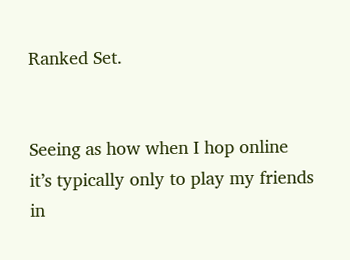Ranked Set.


Seeing as how when I hop online it’s typically only to play my friends in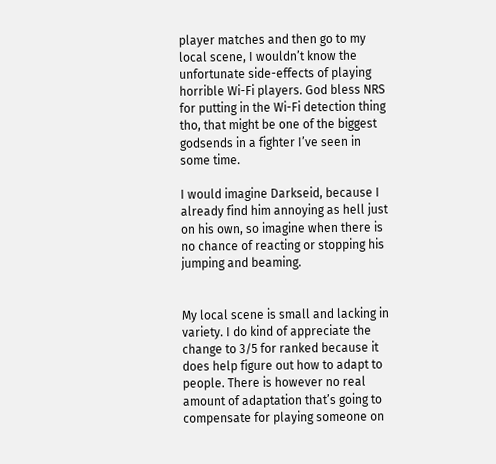player matches and then go to my local scene, I wouldn’t know the unfortunate side-effects of playing horrible Wi-Fi players. God bless NRS for putting in the Wi-Fi detection thing tho, that might be one of the biggest godsends in a fighter I’ve seen in some time.

I would imagine Darkseid, because I already find him annoying as hell just on his own, so imagine when there is no chance of reacting or stopping his jumping and beaming.


My local scene is small and lacking in variety. I do kind of appreciate the change to 3/5 for ranked because it does help figure out how to adapt to people. There is however no real amount of adaptation that’s going to compensate for playing someone on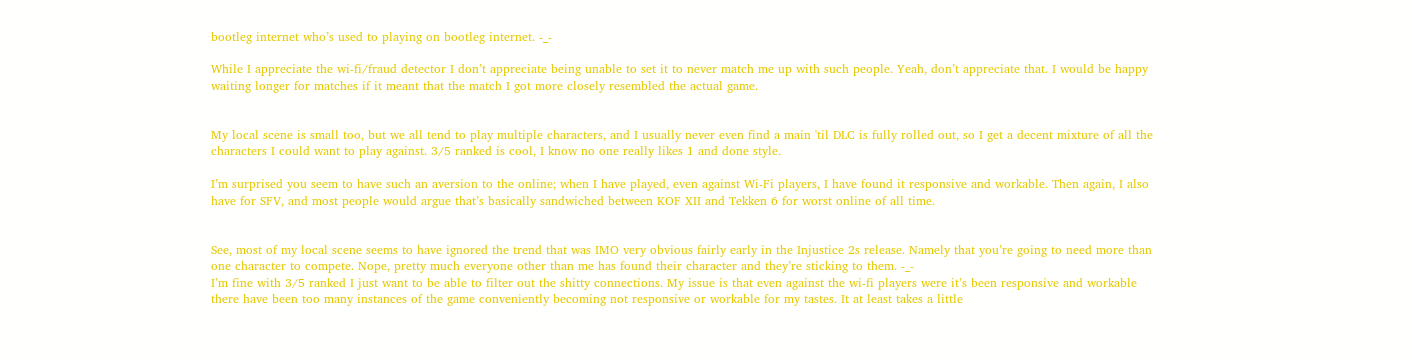bootleg internet who’s used to playing on bootleg internet. -_-

While I appreciate the wi-fi/fraud detector I don’t appreciate being unable to set it to never match me up with such people. Yeah, don’t appreciate that. I would be happy waiting longer for matches if it meant that the match I got more closely resembled the actual game.


My local scene is small too, but we all tend to play multiple characters, and I usually never even find a main 'til DLC is fully rolled out, so I get a decent mixture of all the characters I could want to play against. 3/5 ranked is cool, I know no one really likes 1 and done style.

I’m surprised you seem to have such an aversion to the online; when I have played, even against Wi-Fi players, I have found it responsive and workable. Then again, I also have for SFV, and most people would argue that’s basically sandwiched between KOF XII and Tekken 6 for worst online of all time.


See, most of my local scene seems to have ignored the trend that was IMO very obvious fairly early in the Injustice 2s release. Namely that you’re going to need more than one character to compete. Nope, pretty much everyone other than me has found their character and they’re sticking to them. -_-
I’m fine with 3/5 ranked I just want to be able to filter out the shitty connections. My issue is that even against the wi-fi players were it’s been responsive and workable there have been too many instances of the game conveniently becoming not responsive or workable for my tastes. It at least takes a little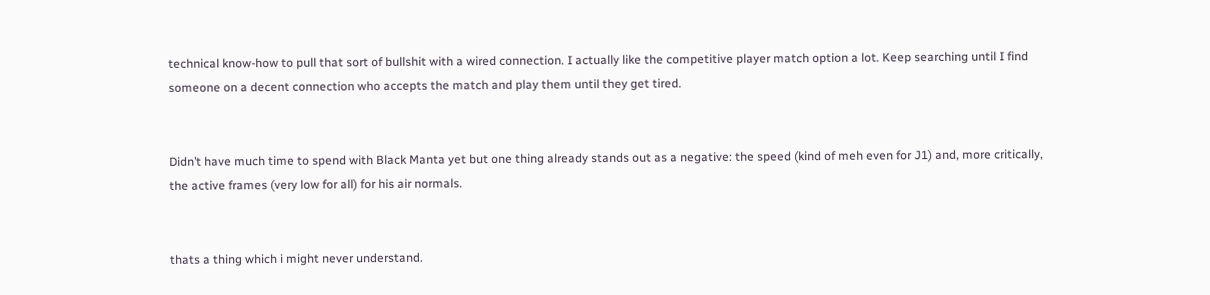technical know-how to pull that sort of bullshit with a wired connection. I actually like the competitive player match option a lot. Keep searching until I find someone on a decent connection who accepts the match and play them until they get tired.


Didn’t have much time to spend with Black Manta yet but one thing already stands out as a negative: the speed (kind of meh even for J1) and, more critically, the active frames (very low for all) for his air normals.


thats a thing which i might never understand.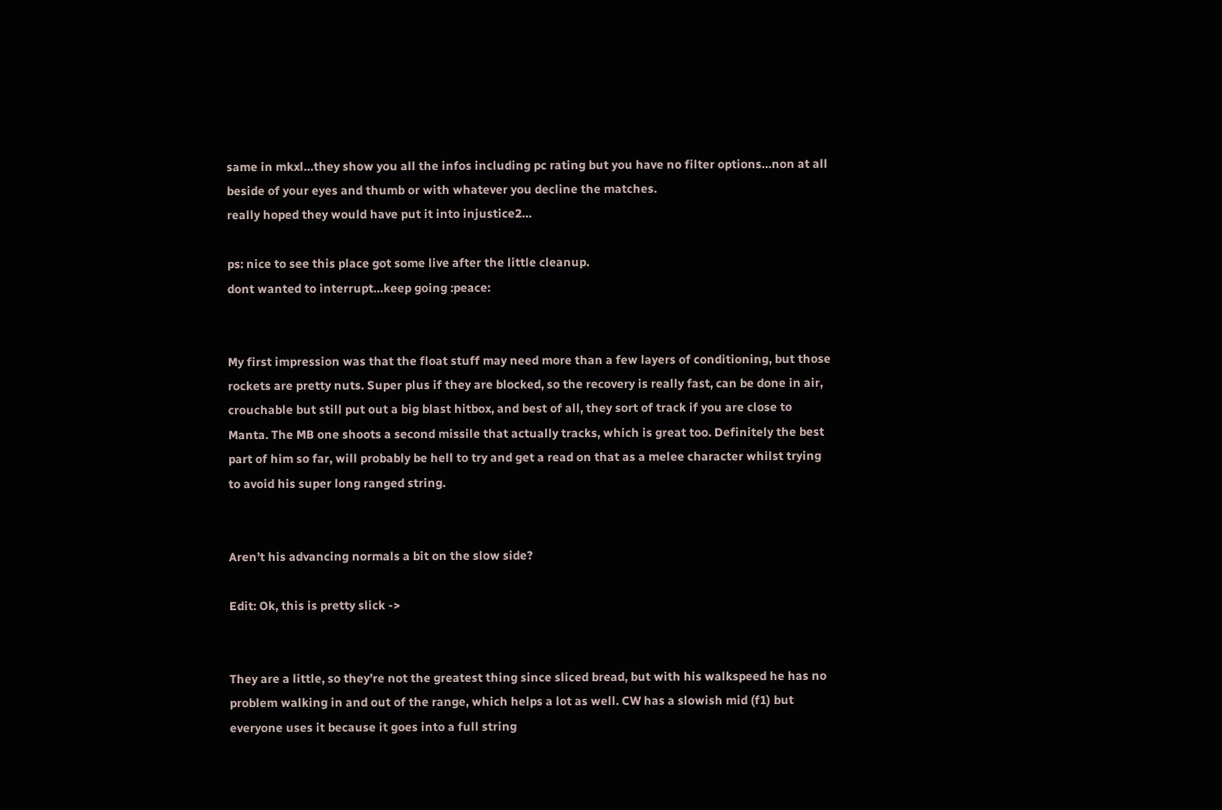same in mkxl…they show you all the infos including pc rating but you have no filter options…non at all beside of your eyes and thumb or with whatever you decline the matches.
really hoped they would have put it into injustice2…

ps: nice to see this place got some live after the little cleanup.
dont wanted to interrupt…keep going :peace:


My first impression was that the float stuff may need more than a few layers of conditioning, but those rockets are pretty nuts. Super plus if they are blocked, so the recovery is really fast, can be done in air, crouchable but still put out a big blast hitbox, and best of all, they sort of track if you are close to Manta. The MB one shoots a second missile that actually tracks, which is great too. Definitely the best part of him so far, will probably be hell to try and get a read on that as a melee character whilst trying to avoid his super long ranged string.


Aren’t his advancing normals a bit on the slow side?

Edit: Ok, this is pretty slick ->


They are a little, so they’re not the greatest thing since sliced bread, but with his walkspeed he has no problem walking in and out of the range, which helps a lot as well. CW has a slowish mid (f1) but everyone uses it because it goes into a full string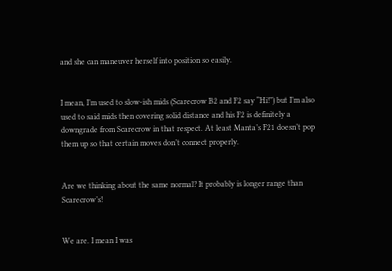and she can maneuver herself into position so easily.


I mean, I’m used to slow-ish mids (Scarecrow B2 and F2 say “Hi!”) but I’m also used to said mids then covering solid distance and his F2 is definitely a downgrade from Scarecrow in that respect. At least Manta’s F21 doesn’t pop them up so that certain moves don’t connect properly.


Are we thinking about the same normal? It probably is longer range than Scarecrow’s!


We are. I mean I was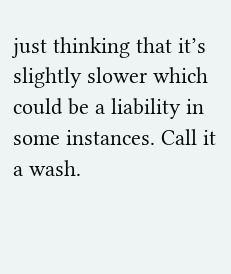just thinking that it’s slightly slower which could be a liability in some instances. Call it a wash.